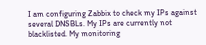I am configuring Zabbix to check my IPs against several DNSBLs. My IPs are currently not blacklisted. My monitoring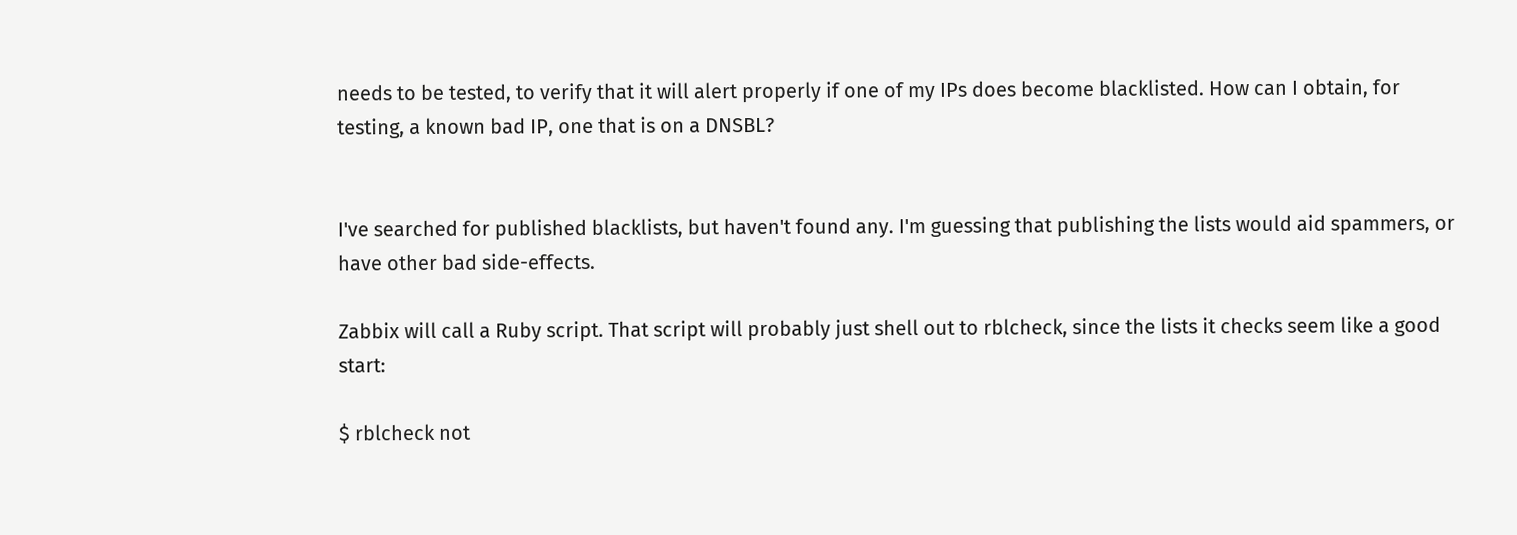needs to be tested, to verify that it will alert properly if one of my IPs does become blacklisted. How can I obtain, for testing, a known bad IP, one that is on a DNSBL?


I've searched for published blacklists, but haven't found any. I'm guessing that publishing the lists would aid spammers, or have other bad side-effects.

Zabbix will call a Ruby script. That script will probably just shell out to rblcheck, since the lists it checks seem like a good start:

$ rblcheck not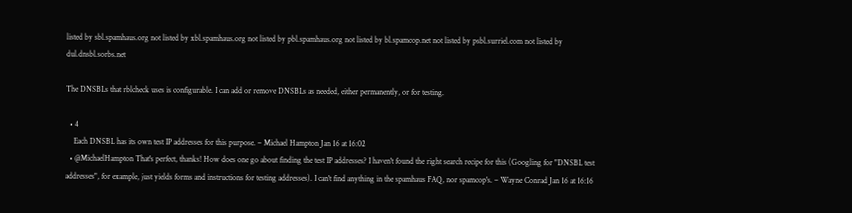listed by sbl.spamhaus.org not listed by xbl.spamhaus.org not listed by pbl.spamhaus.org not listed by bl.spamcop.net not listed by psbl.surriel.com not listed by dul.dnsbl.sorbs.net

The DNSBLs that rblcheck uses is configurable. I can add or remove DNSBLs as needed, either permanently, or for testing.

  • 4
    Each DNSBL has its own test IP addresses for this purpose. – Michael Hampton Jan 16 at 16:02
  • @MichaelHampton That's perfect, thanks! How does one go about finding the test IP addresses? I haven't found the right search recipe for this (Googling for "DNSBL test addresses", for example, just yields forms and instructions for testing addresses). I can't find anything in the spamhaus FAQ, nor spamcop's. – Wayne Conrad Jan 16 at 16:16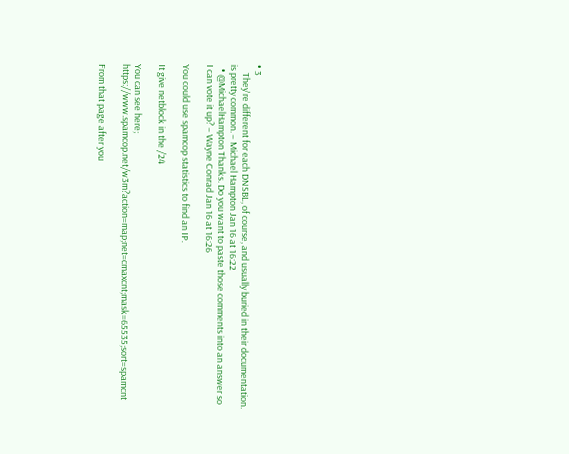• 3
    They're different for each DNSBL, of course, and usually buried in their documentation. is pretty common. – Michael Hampton Jan 16 at 16:22
  • @MichaelHampton Thanks. Do you want to paste those comments into an answer so I can vote it up? – Wayne Conrad Jan 16 at 16:26

You could use spamcop statistics to find an IP.

It give netblock in the /24

You can see here; https://www.spamcop.net/w3m?action=map;net=cmaxcnt;mask=65535;sort=spamcnt

From that page after you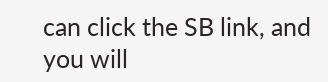can click the SB link, and you will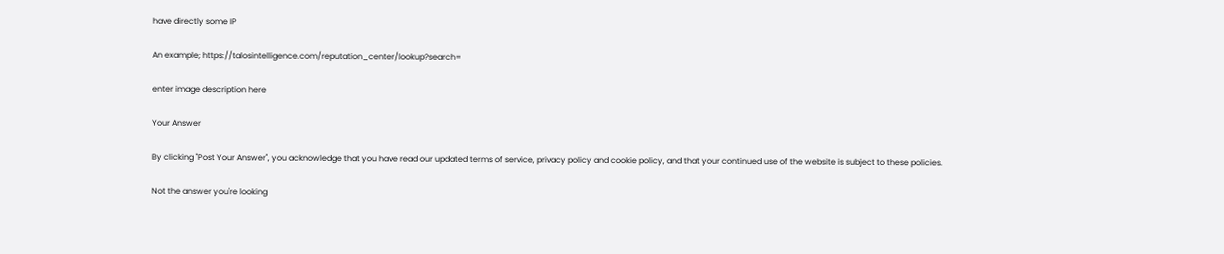have directly some IP

An example; https://talosintelligence.com/reputation_center/lookup?search=

enter image description here

Your Answer

By clicking "Post Your Answer", you acknowledge that you have read our updated terms of service, privacy policy and cookie policy, and that your continued use of the website is subject to these policies.

Not the answer you're looking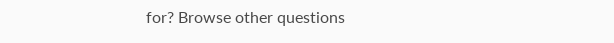for? Browse other questions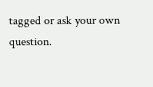tagged or ask your own question.